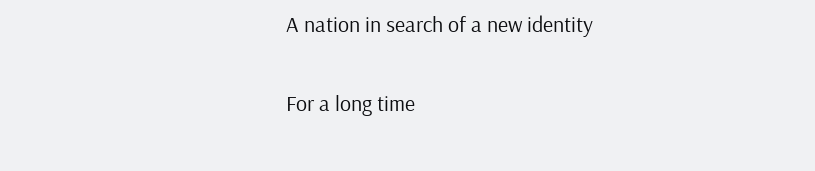A nation in search of a new identity

For a long time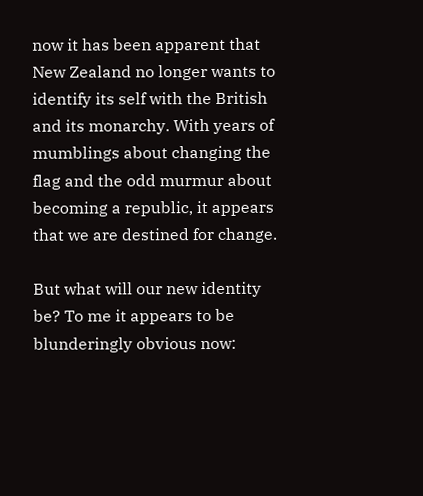now it has been apparent that New Zealand no longer wants to identify its self with the British and its monarchy. With years of mumblings about changing the flag and the odd murmur about becoming a republic, it appears that we are destined for change.

But what will our new identity be? To me it appears to be blunderingly obvious now: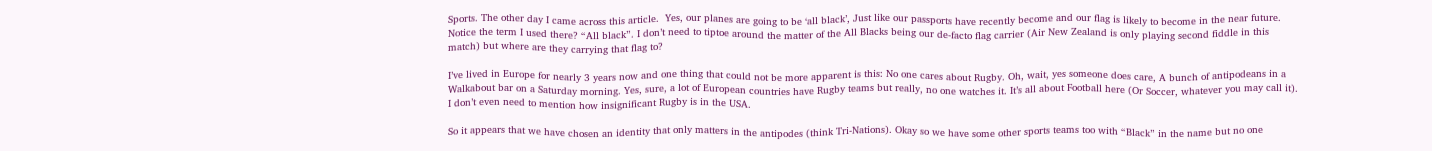Sports. The other day I came across this article.  Yes, our planes are going to be ‘all black’, Just like our passports have recently become and our flag is likely to become in the near future. Notice the term I used there? “All black”. I don’t need to tiptoe around the matter of the All Blacks being our de-facto flag carrier (Air New Zealand is only playing second fiddle in this match) but where are they carrying that flag to?

I’ve lived in Europe for nearly 3 years now and one thing that could not be more apparent is this: No one cares about Rugby. Oh, wait, yes someone does care, A bunch of antipodeans in a Walkabout bar on a Saturday morning. Yes, sure, a lot of European countries have Rugby teams but really, no one watches it. It’s all about Football here (Or Soccer, whatever you may call it). I don’t even need to mention how insignificant Rugby is in the USA.

So it appears that we have chosen an identity that only matters in the antipodes (think Tri-Nations). Okay so we have some other sports teams too with “Black” in the name but no one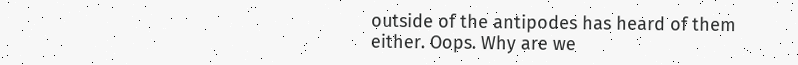outside of the antipodes has heard of them either. Oops. Why are we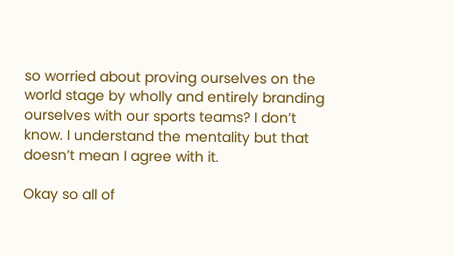so worried about proving ourselves on the world stage by wholly and entirely branding ourselves with our sports teams? I don’t know. I understand the mentality but that doesn’t mean I agree with it.

Okay so all of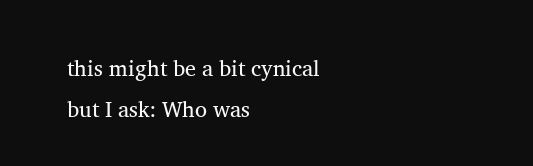this might be a bit cynical but I ask: Who was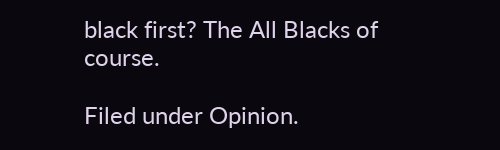black first? The All Blacks of course.

Filed under Opinion.